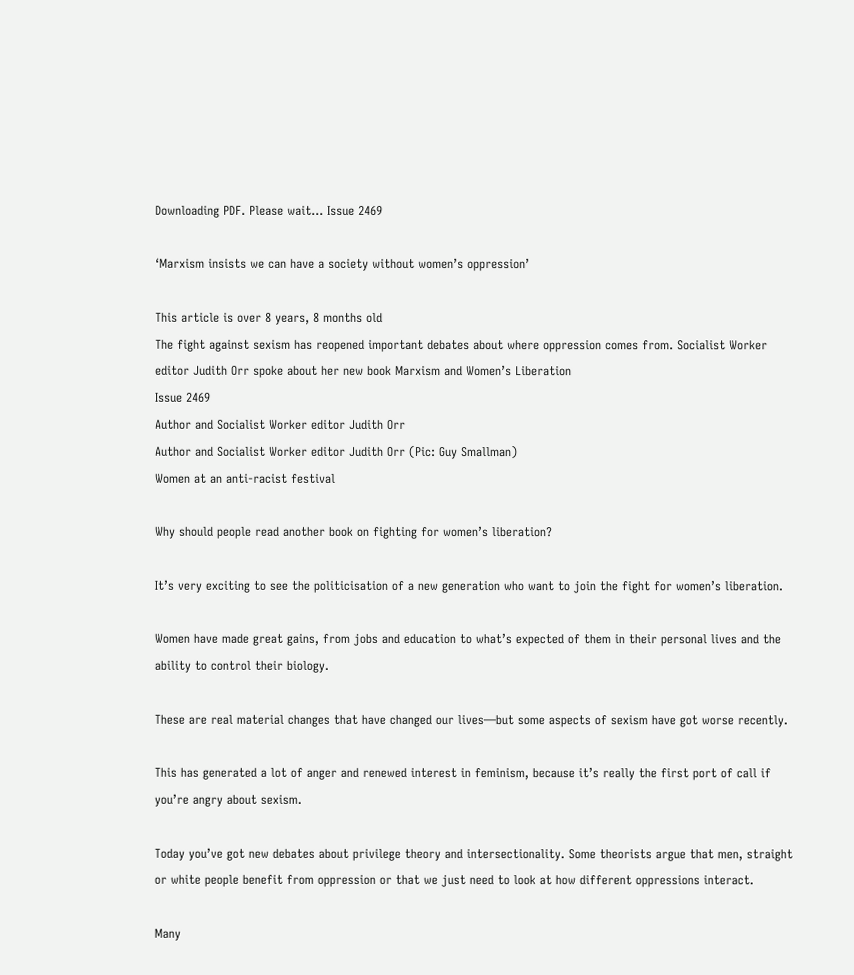Downloading PDF. Please wait... Issue 2469

‘Marxism insists we can have a society without women’s oppression’

This article is over 8 years, 8 months old
The fight against sexism has reopened important debates about where oppression comes from. Socialist Worker editor Judith Orr spoke about her new book Marxism and Women’s Liberation
Issue 2469
Author and Socialist Worker editor Judith Orr
Author and Socialist Worker editor Judith Orr (Pic: Guy Smallman)
Women at an anti-racist festival

Why should people read another book on fighting for women’s liberation?

It’s very exciting to see the politicisation of a new generation who want to join the fight for women’s liberation.

Women have made great gains, from jobs and education to what’s expected of them in their personal lives and the ability to control their biology.

These are real material changes that have changed our lives—but some aspects of sexism have got worse recently.

This has generated a lot of anger and renewed interest in feminism, because it’s really the first port of call if you’re angry about sexism.

Today you’ve got new debates about privilege theory and intersectionality. Some theorists argue that men, straight or white people benefit from oppression or that we just need to look at how different oppressions interact.

Many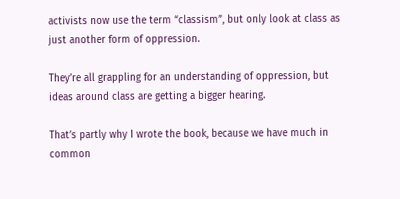activists now use the term “classism”, but only look at class as just another form of oppression.

They’re all grappling for an understanding of oppression, but ideas around class are getting a bigger hearing.

That’s partly why I wrote the book, because we have much in common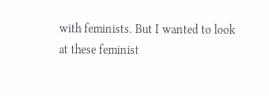with feminists. But I wanted to look at these feminist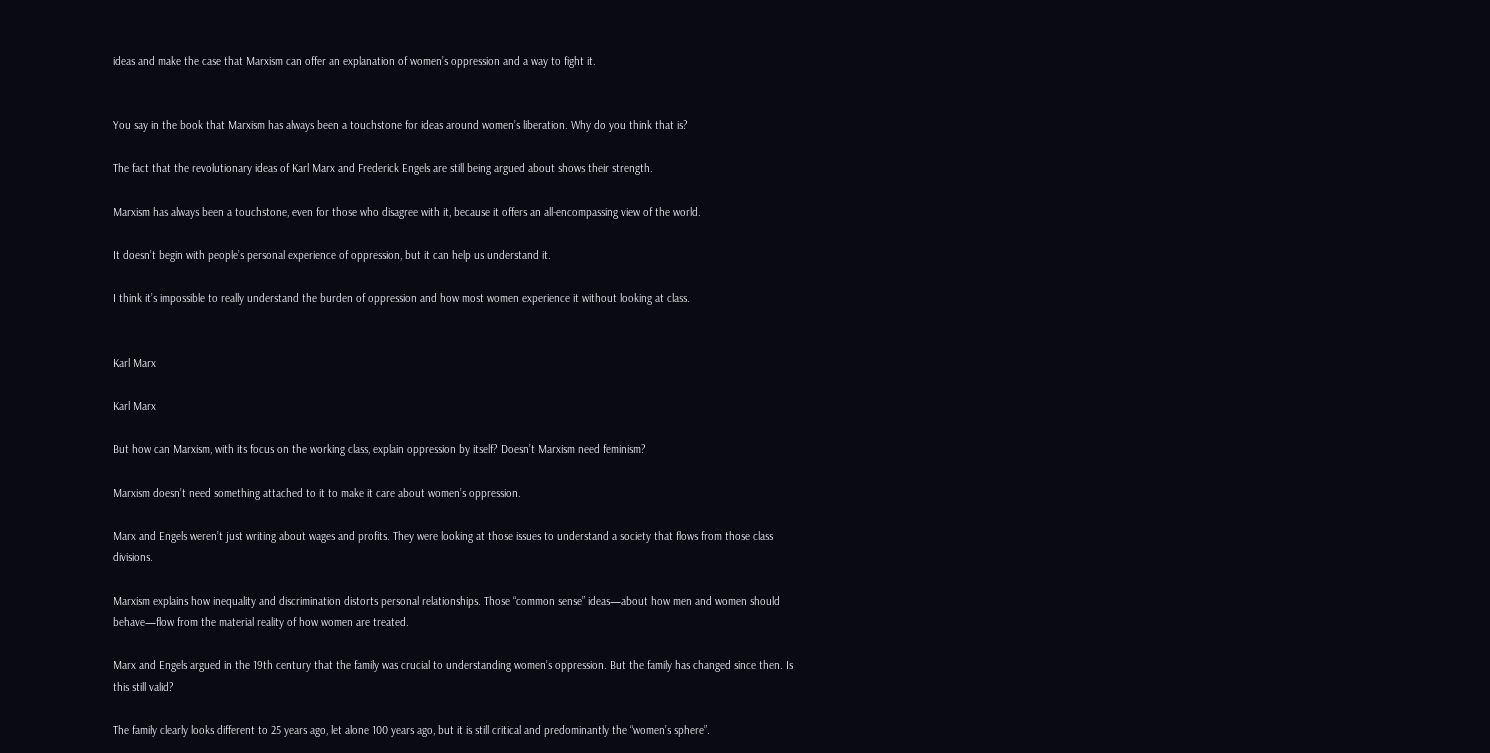ideas and make the case that Marxism can offer an explanation of women’s oppression and a way to fight it.


You say in the book that Marxism has always been a touchstone for ideas around women’s liberation. Why do you think that is?

The fact that the revolutionary ideas of Karl Marx and Frederick Engels are still being argued about shows their strength.

Marxism has always been a touchstone, even for those who disagree with it, because it offers an all-encompassing view of the world.

It doesn’t begin with people’s personal experience of oppression, but it can help us understand it.

I think it’s impossible to really understand the burden of oppression and how most women experience it without looking at class.


Karl Marx

Karl Marx

But how can Marxism, with its focus on the working class, explain oppression by itself? Doesn’t Marxism need feminism?

Marxism doesn’t need something attached to it to make it care about women’s oppression.

Marx and Engels weren’t just writing about wages and profits. They were looking at those issues to understand a society that flows from those class divisions.

Marxism explains how inequality and discrimination distorts personal relationships. Those “common sense” ideas—about how men and women should behave—flow from the material reality of how women are treated.

Marx and Engels argued in the 19th century that the family was crucial to understanding women’s oppression. But the family has changed since then. Is this still valid?

The family clearly looks different to 25 years ago, let alone 100 years ago, but it is still critical and predominantly the “women’s sphere”.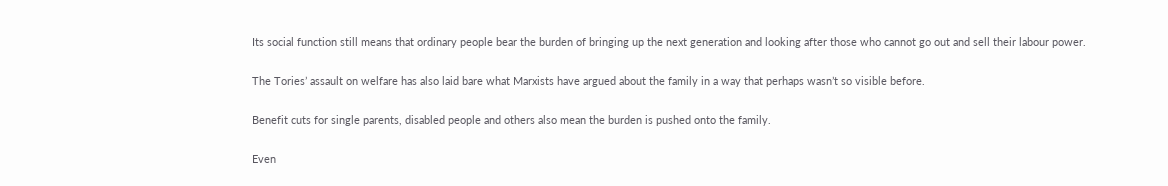Its social function still means that ordinary people bear the burden of bringing up the next generation and looking after those who cannot go out and sell their labour power.

The Tories’ assault on welfare has also laid bare what Marxists have argued about the family in a way that perhaps wasn’t so visible before.

Benefit cuts for single parents, disabled people and others also mean the burden is pushed onto the family.

Even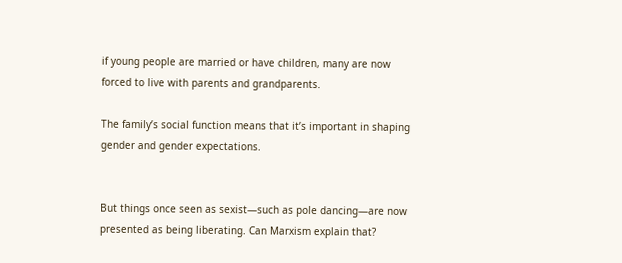if young people are married or have children, many are now forced to live with parents and grandparents.

The family’s social function means that it’s important in shaping gender and gender expectations.


But things once seen as sexist—such as pole dancing—are now presented as being liberating. Can Marxism explain that?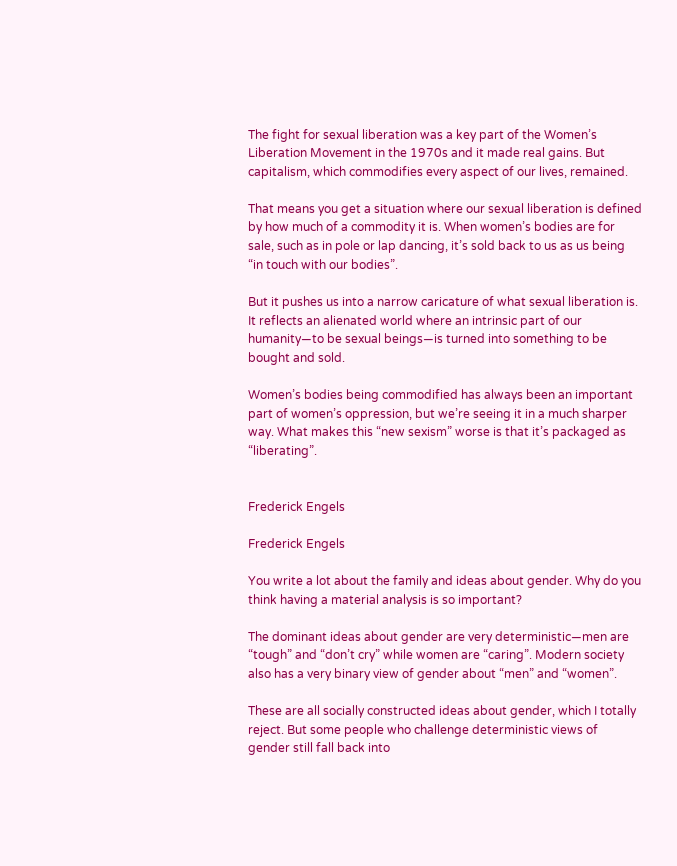The fight for sexual liberation was a key part of the Women’s Liberation Movement in the 1970s and it made real gains. But capitalism, which commodifies every aspect of our lives, remained.

That means you get a situation where our sexual liberation is defined by how much of a commodity it is. When women’s bodies are for sale, such as in pole or lap dancing, it’s sold back to us as us being “in touch with our bodies”.

But it pushes us into a narrow caricature of what sexual liberation is. It reflects an alienated world where an intrinsic part of our humanity—to be sexual beings—is turned into something to be bought and sold.

Women’s bodies being commodified has always been an important part of women’s oppression, but we’re seeing it in a much sharper way. What makes this “new sexism” worse is that it’s packaged as “liberating”.


Frederick Engels

Frederick Engels

You write a lot about the family and ideas about gender. Why do you think having a material analysis is so important?

The dominant ideas about gender are very deterministic—men are “tough” and “don’t cry” while women are “caring”. Modern society also has a very binary view of gender about “men” and “women”.

These are all socially constructed ideas about gender, which I totally reject. But some people who challenge deterministic views of gender still fall back into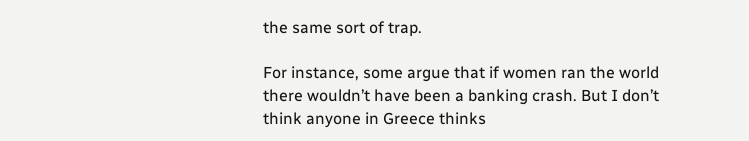the same sort of trap.

For instance, some argue that if women ran the world there wouldn’t have been a banking crash. But I don’t think anyone in Greece thinks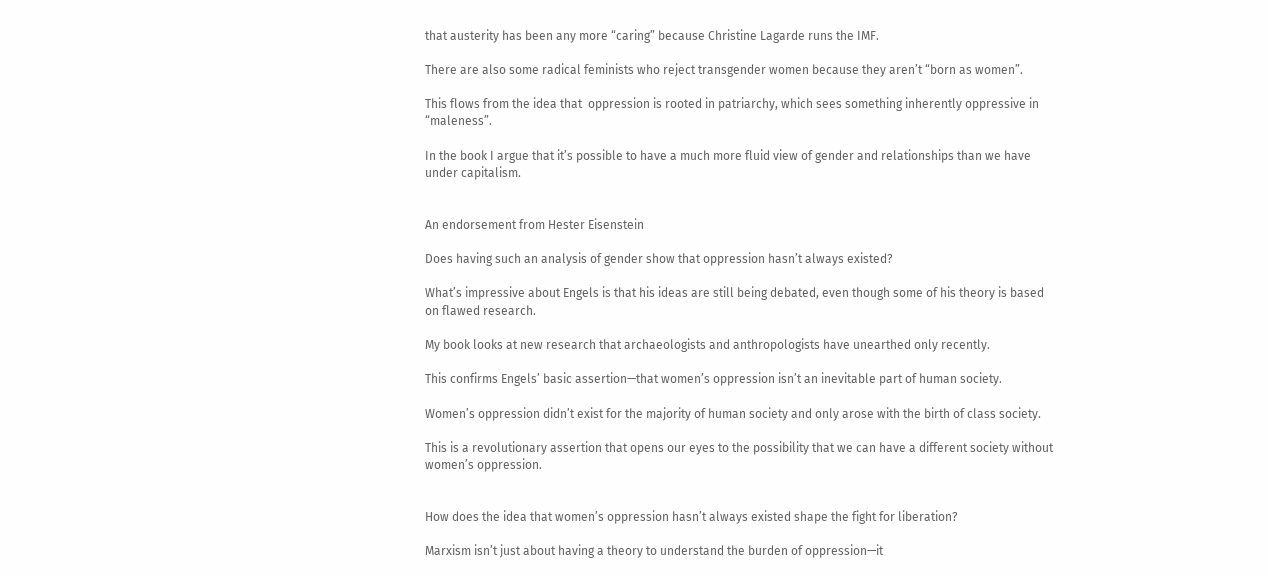that austerity has been any more “caring” because Christine Lagarde runs the IMF.

There are also some radical feminists who reject transgender women because they aren’t “born as women”.

This flows from the idea that  oppression is rooted in patriarchy, which sees something inherently oppressive in “maleness”.

In the book I argue that it’s possible to have a much more fluid view of gender and relationships than we have under capitalism.


An endorsement from Hester Eisenstein

Does having such an analysis of gender show that oppression hasn’t always existed?

What’s impressive about Engels is that his ideas are still being debated, even though some of his theory is based on flawed research.

My book looks at new research that archaeologists and anthropologists have unearthed only recently.

This confirms Engels’ basic assertion—that women’s oppression isn’t an inevitable part of human society.

Women’s oppression didn’t exist for the majority of human society and only arose with the birth of class society.

This is a revolutionary assertion that opens our eyes to the possibility that we can have a different society without women’s oppression.


How does the idea that women’s oppression hasn’t always existed shape the fight for liberation?

Marxism isn’t just about having a theory to understand the burden of oppression—it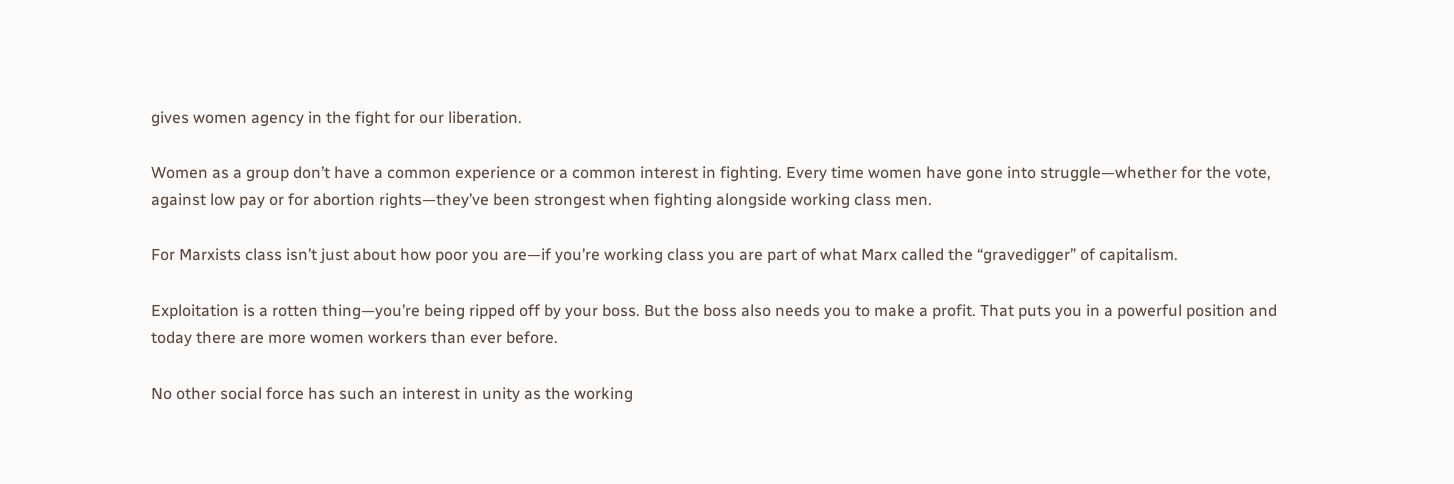gives women agency in the fight for our liberation.

Women as a group don’t have a common experience or a common interest in fighting. Every time women have gone into struggle—whether for the vote, against low pay or for abortion rights—they’ve been strongest when fighting alongside working class men.

For Marxists class isn’t just about how poor you are—if you’re working class you are part of what Marx called the “gravedigger” of capitalism.

Exploitation is a rotten thing—you’re being ripped off by your boss. But the boss also needs you to make a profit. That puts you in a powerful position and today there are more women workers than ever before.

No other social force has such an interest in unity as the working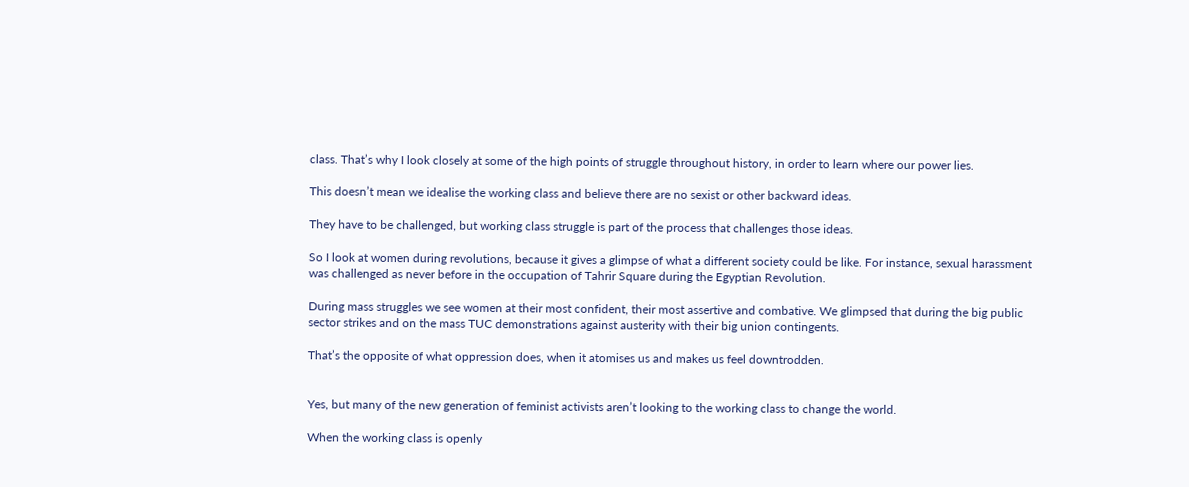class. That’s why I look closely at some of the high points of struggle throughout history, in order to learn where our power lies.

This doesn’t mean we idealise the working class and believe there are no sexist or other backward ideas.

They have to be challenged, but working class struggle is part of the process that challenges those ideas.

So I look at women during revolutions, because it gives a glimpse of what a different society could be like. For instance, sexual harassment was challenged as never before in the occupation of Tahrir Square during the Egyptian Revolution.

During mass struggles we see women at their most confident, their most assertive and combative. We glimpsed that during the big public sector strikes and on the mass TUC demonstrations against austerity with their big union contingents.

That’s the opposite of what oppression does, when it atomises us and makes us feel downtrodden.


Yes, but many of the new generation of feminist activists aren’t looking to the working class to change the world.

When the working class is openly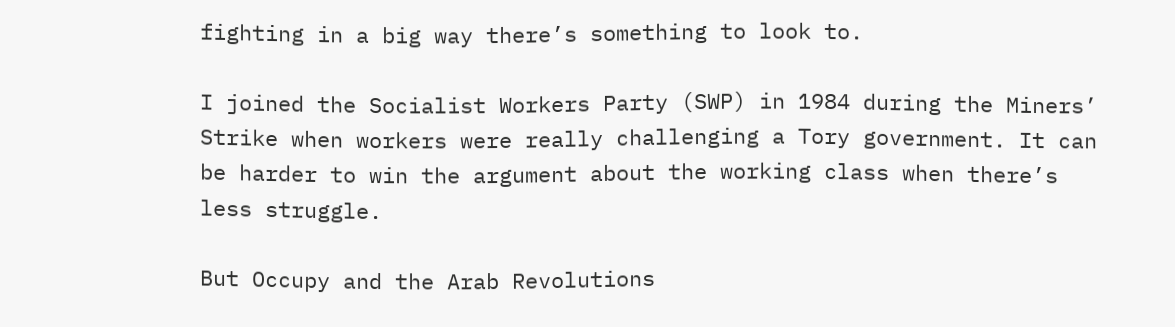fighting in a big way there’s something to look to.

I joined the Socialist Workers Party (SWP) in 1984 during the Miners’ Strike when workers were really challenging a Tory government. It can be harder to win the argument about the working class when there’s less struggle.

But Occupy and the Arab Revolutions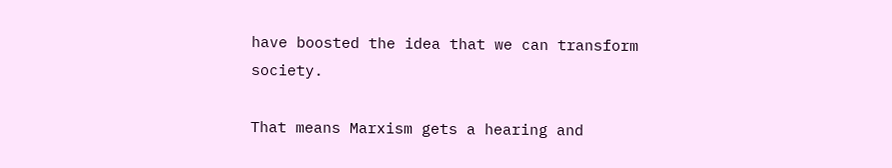have boosted the idea that we can transform society.

That means Marxism gets a hearing and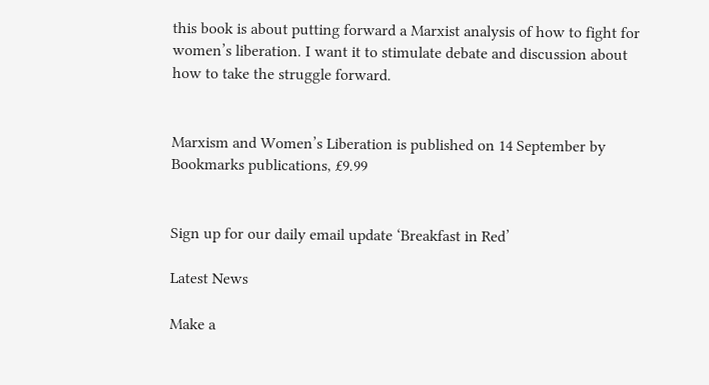this book is about putting forward a Marxist analysis of how to fight for women’s liberation. I want it to stimulate debate and discussion about how to take the struggle forward.


Marxism and Women’s Liberation is published on 14 September by Bookmarks publications, £9.99


Sign up for our daily email update ‘Breakfast in Red’

Latest News

Make a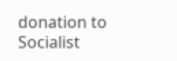donation to Socialist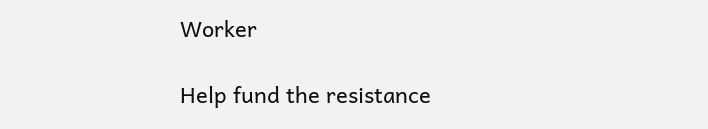Worker

Help fund the resistance